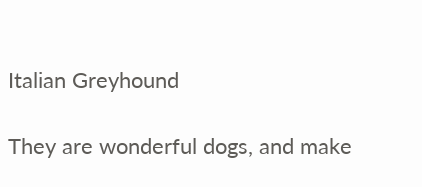Italian Greyhound

They are wonderful dogs, and make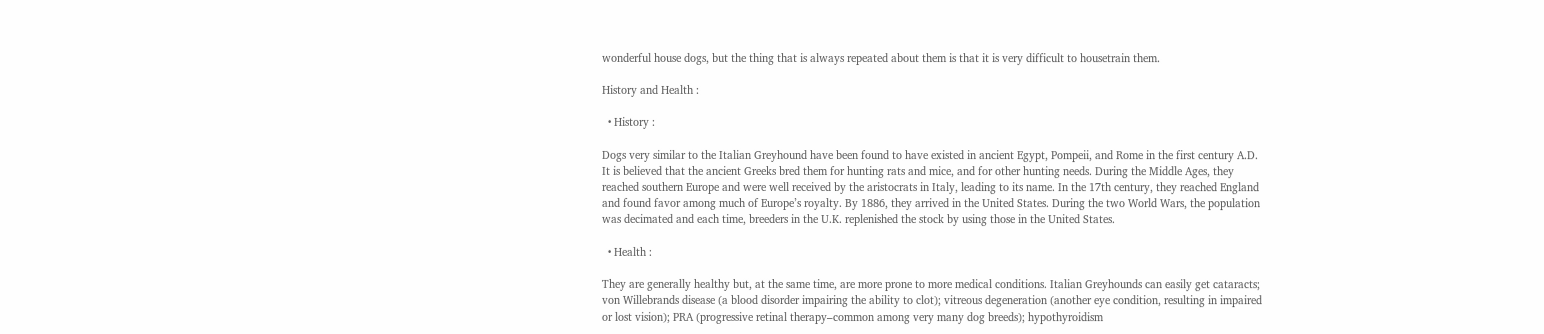wonderful house dogs, but the thing that is always repeated about them is that it is very difficult to housetrain them.

History and Health :

  • History :

Dogs very similar to the Italian Greyhound have been found to have existed in ancient Egypt, Pompeii, and Rome in the first century A.D. It is believed that the ancient Greeks bred them for hunting rats and mice, and for other hunting needs. During the Middle Ages, they reached southern Europe and were well received by the aristocrats in Italy, leading to its name. In the 17th century, they reached England and found favor among much of Europe’s royalty. By 1886, they arrived in the United States. During the two World Wars, the population was decimated and each time, breeders in the U.K. replenished the stock by using those in the United States.

  • Health :

They are generally healthy but, at the same time, are more prone to more medical conditions. Italian Greyhounds can easily get cataracts; von Willebrands disease (a blood disorder impairing the ability to clot); vitreous degeneration (another eye condition, resulting in impaired or lost vision); PRA (progressive retinal therapy–common among very many dog breeds); hypothyroidism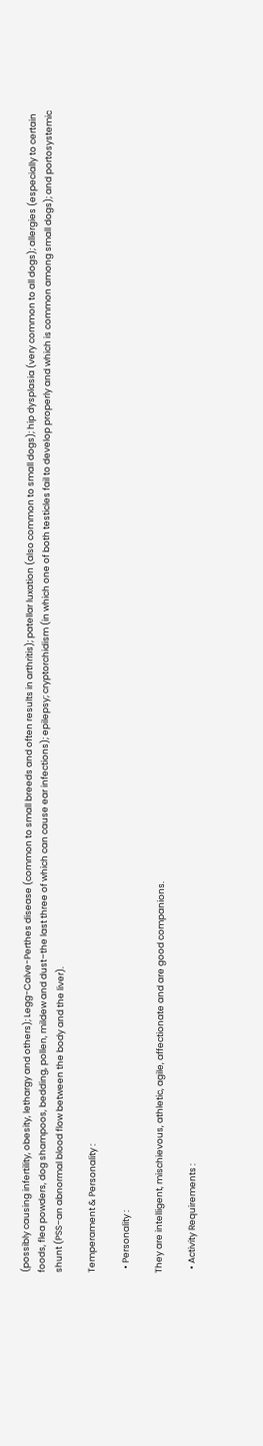(possibly causing infertility, obesity, lethargy and others); Legg-Calve-Perthes disease (common to small breeds and often results in arthritis); patellar luxation (also common to small dogs); hip dysplasia (very common to all dogs); allergies (especially to certain foods, flea powders, dog shampoos, bedding, pollen, mildew and dust–the last three of which can cause ear infections); epilepsy; cryptorchidism (in which one of both testicles fail to develop properly and which is common among small dogs); and portosystemic shunt (PSS–an abnormal blood flow between the body and the liver).

Temperament & Personality :

  • Personality :

They are intelligent, mischievous, athletic, agile, affectionate and are good companions.

  • Activity Requirements :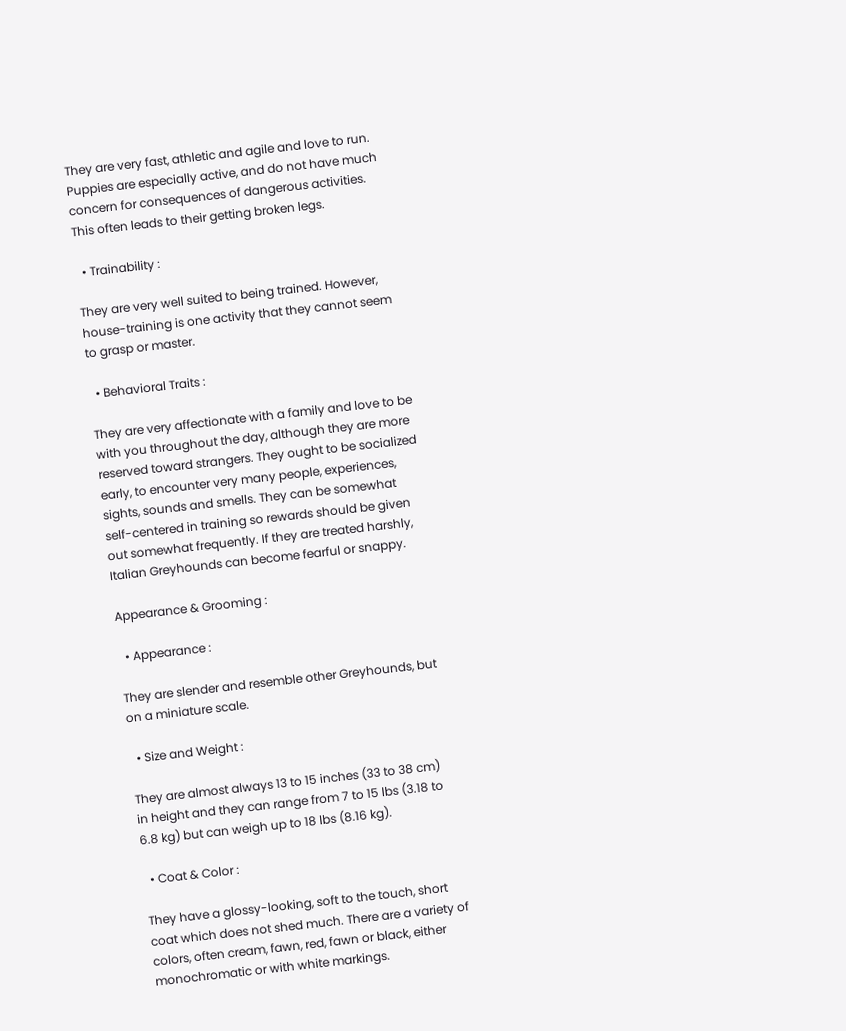They are very fast, athletic and agile and love to run. Puppies are especially active, and do not have much concern for consequences of dangerous activities. This often leads to their getting broken legs.

  • Trainability :

They are very well suited to being trained. However, house-training is one activity that they cannot seem to grasp or master.

  • Behavioral Traits :

They are very affectionate with a family and love to be with you throughout the day, although they are more reserved toward strangers. They ought to be socialized early, to encounter very many people, experiences, sights, sounds and smells. They can be somewhat self-centered in training so rewards should be given out somewhat frequently. If they are treated harshly, Italian Greyhounds can become fearful or snappy.

Appearance & Grooming :

  • Appearance :

They are slender and resemble other Greyhounds, but on a miniature scale.

  • Size and Weight :

They are almost always 13 to 15 inches (33 to 38 cm) in height and they can range from 7 to 15 lbs (3.18 to 6.8 kg) but can weigh up to 18 lbs (8.16 kg).

  • Coat & Color :

They have a glossy-looking, soft to the touch, short coat which does not shed much. There are a variety of colors, often cream, fawn, red, fawn or black, either monochromatic or with white markings.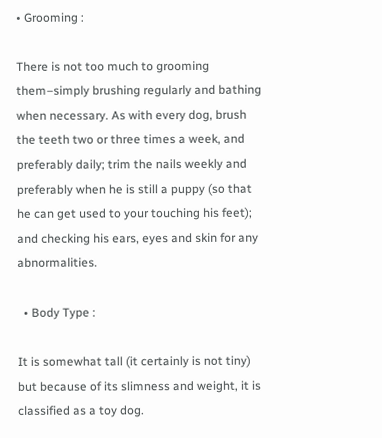• Grooming :

There is not too much to grooming them–simply brushing regularly and bathing when necessary. As with every dog, brush the teeth two or three times a week, and preferably daily; trim the nails weekly and preferably when he is still a puppy (so that he can get used to your touching his feet); and checking his ears, eyes and skin for any abnormalities.

  • Body Type :

It is somewhat tall (it certainly is not tiny) but because of its slimness and weight, it is classified as a toy dog.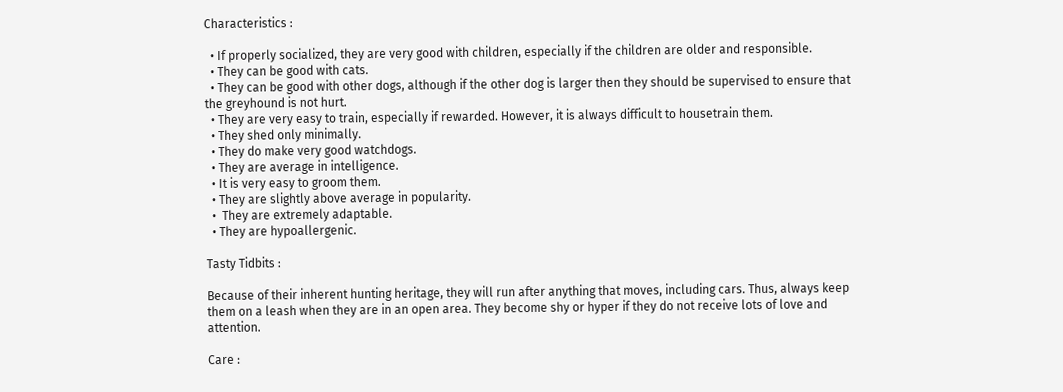Characteristics :

  • If properly socialized, they are very good with children, especially if the children are older and responsible.
  • They can be good with cats.
  • They can be good with other dogs, although if the other dog is larger then they should be supervised to ensure that the greyhound is not hurt.
  • They are very easy to train, especially if rewarded. However, it is always difficult to housetrain them.
  • They shed only minimally.
  • They do make very good watchdogs.
  • They are average in intelligence.
  • It is very easy to groom them.
  • They are slightly above average in popularity.
  •  They are extremely adaptable.
  • They are hypoallergenic.

Tasty Tidbits :

Because of their inherent hunting heritage, they will run after anything that moves, including cars. Thus, always keep them on a leash when they are in an open area. They become shy or hyper if they do not receive lots of love and attention.

Care :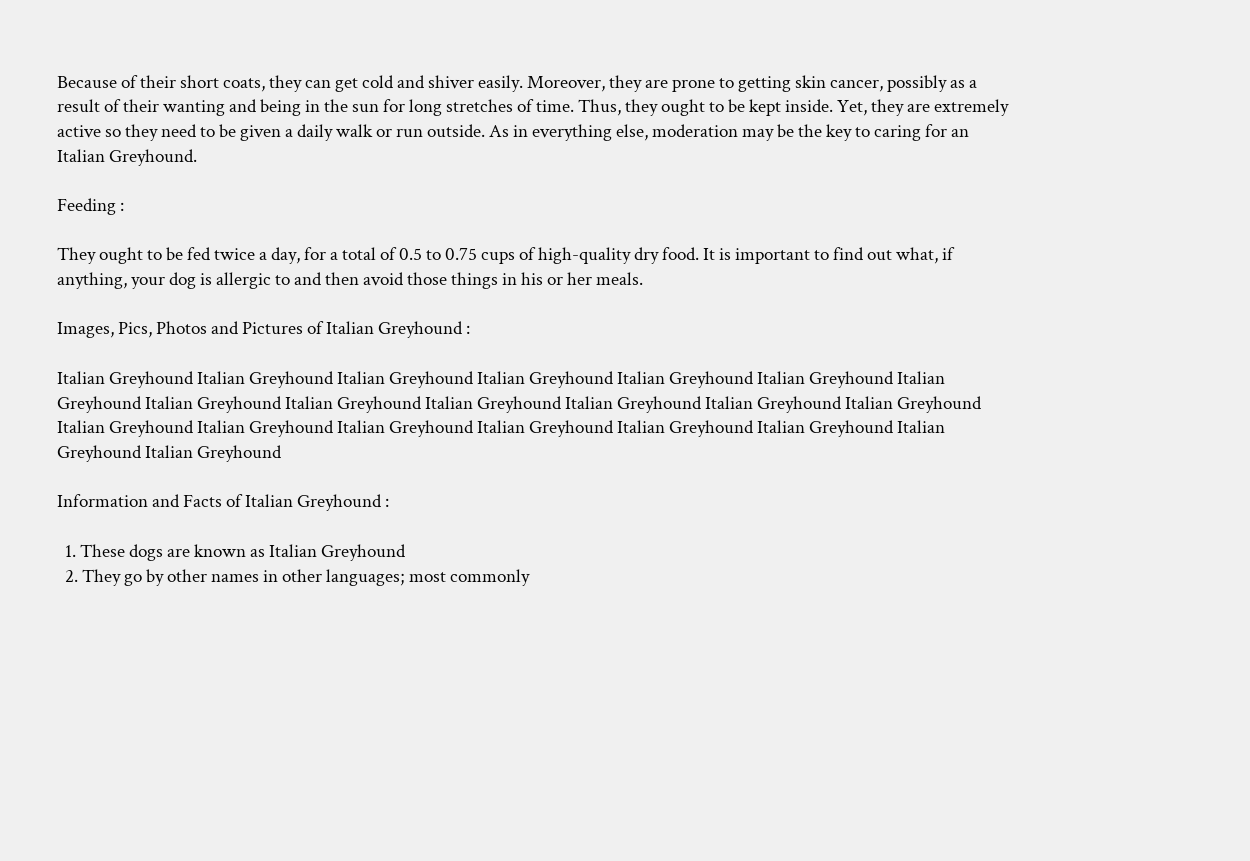Because of their short coats, they can get cold and shiver easily. Moreover, they are prone to getting skin cancer, possibly as a result of their wanting and being in the sun for long stretches of time. Thus, they ought to be kept inside. Yet, they are extremely active so they need to be given a daily walk or run outside. As in everything else, moderation may be the key to caring for an Italian Greyhound.

Feeding :

They ought to be fed twice a day, for a total of 0.5 to 0.75 cups of high-quality dry food. It is important to find out what, if anything, your dog is allergic to and then avoid those things in his or her meals.

Images, Pics, Photos and Pictures of Italian Greyhound :

Italian Greyhound Italian Greyhound Italian Greyhound Italian Greyhound Italian Greyhound Italian Greyhound Italian Greyhound Italian Greyhound Italian Greyhound Italian Greyhound Italian Greyhound Italian Greyhound Italian Greyhound Italian Greyhound Italian Greyhound Italian Greyhound Italian Greyhound Italian Greyhound Italian Greyhound Italian Greyhound Italian Greyhound

Information and Facts of Italian Greyhound :

  1. These dogs are known as Italian Greyhound
  2. They go by other names in other languages; most commonly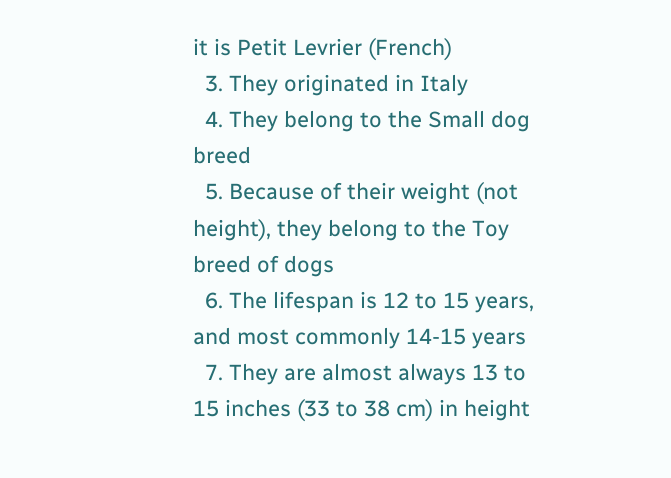it is Petit Levrier (French)
  3. They originated in Italy
  4. They belong to the Small dog breed
  5. Because of their weight (not height), they belong to the Toy breed of dogs
  6. The lifespan is 12 to 15 years, and most commonly 14-15 years
  7. They are almost always 13 to 15 inches (33 to 38 cm) in height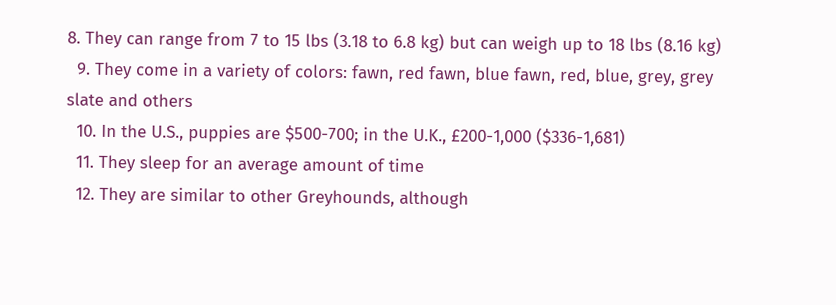8. They can range from 7 to 15 lbs (3.18 to 6.8 kg) but can weigh up to 18 lbs (8.16 kg)
  9. They come in a variety of colors: fawn, red fawn, blue fawn, red, blue, grey, grey slate and others
  10. In the U.S., puppies are $500-700; in the U.K., £200-1,000 ($336-1,681)
  11. They sleep for an average amount of time
  12. They are similar to other Greyhounds, although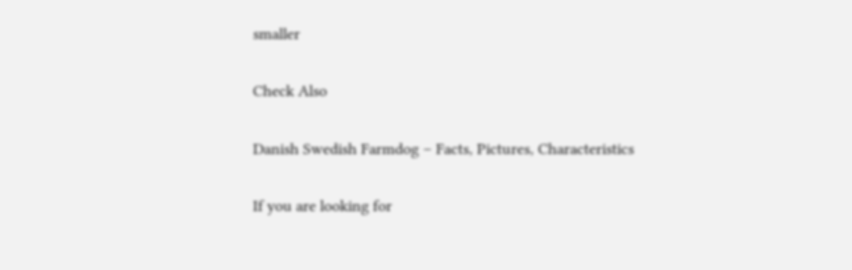smaller

Check Also

Danish Swedish Farmdog – Facts, Pictures, Characteristics

If you are looking for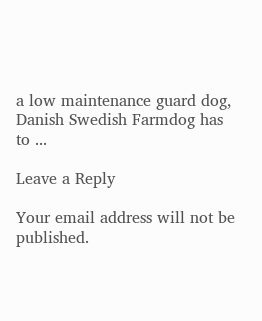a low maintenance guard dog, Danish Swedish Farmdog has to ...

Leave a Reply

Your email address will not be published.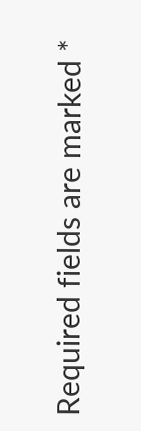Required fields are marked *